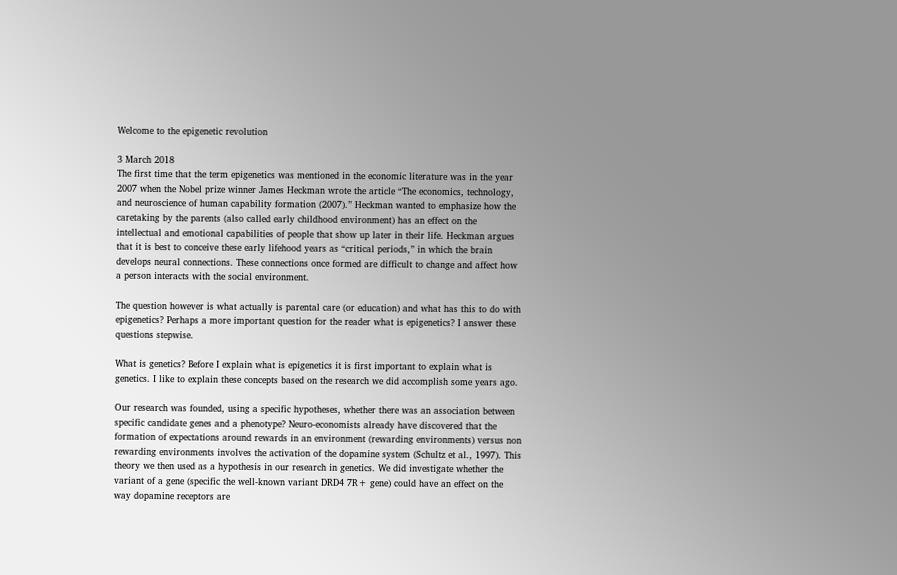Welcome to the epigenetic revolution

3 March 2018
The first time that the term epigenetics was mentioned in the economic literature was in the year 2007 when the Nobel prize winner James Heckman wrote the article “The economics, technology, and neuroscience of human capability formation (2007).” Heckman wanted to emphasize how the caretaking by the parents (also called early childhood environment) has an effect on the intellectual and emotional capabilities of people that show up later in their life. Heckman argues that it is best to conceive these early lifehood years as “critical periods,” in which the brain develops neural connections. These connections once formed are difficult to change and affect how a person interacts with the social environment.

The question however is what actually is parental care (or education) and what has this to do with epigenetics? Perhaps a more important question for the reader what is epigenetics? I answer these questions stepwise.

What is genetics? Before I explain what is epigenetics it is first important to explain what is genetics. I like to explain these concepts based on the research we did accomplish some years ago.

Our research was founded, using a specific hypotheses, whether there was an association between specific candidate genes and a phenotype? Neuro-economists already have discovered that the formation of expectations around rewards in an environment (rewarding environments) versus non rewarding environments involves the activation of the dopamine system (Schultz et al., 1997). This theory we then used as a hypothesis in our research in genetics. We did investigate whether the variant of a gene (specific the well-known variant DRD4 7R+ gene) could have an effect on the way dopamine receptors are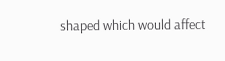shaped which would affect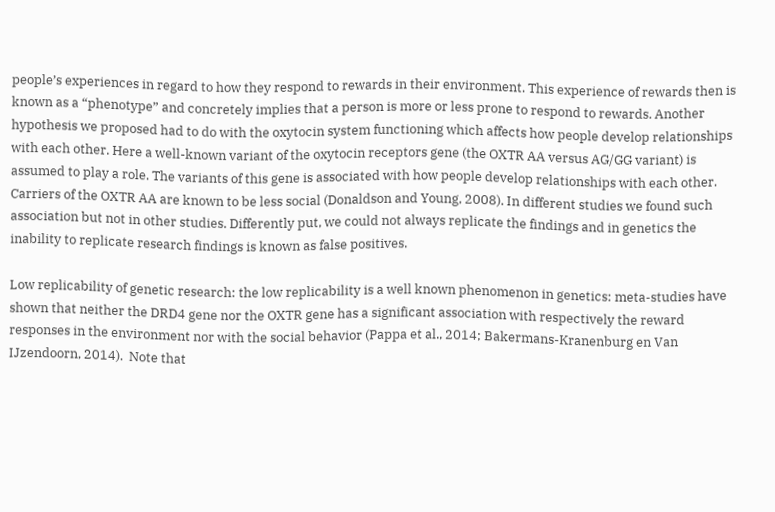people’s experiences in regard to how they respond to rewards in their environment. This experience of rewards then is known as a “phenotype” and concretely implies that a person is more or less prone to respond to rewards. Another hypothesis we proposed had to do with the oxytocin system functioning which affects how people develop relationships with each other. Here a well-known variant of the oxytocin receptors gene (the OXTR AA versus AG/GG variant) is assumed to play a role. The variants of this gene is associated with how people develop relationships with each other. Carriers of the OXTR AA are known to be less social (Donaldson and Young, 2008). In different studies we found such association but not in other studies. Differently put, we could not always replicate the findings and in genetics the inability to replicate research findings is known as false positives.

Low replicability of genetic research: the low replicability is a well known phenomenon in genetics: meta-studies have shown that neither the DRD4 gene nor the OXTR gene has a significant association with respectively the reward responses in the environment nor with the social behavior (Pappa et al., 2014; Bakermans-Kranenburg en Van IJzendoorn, 2014).  Note that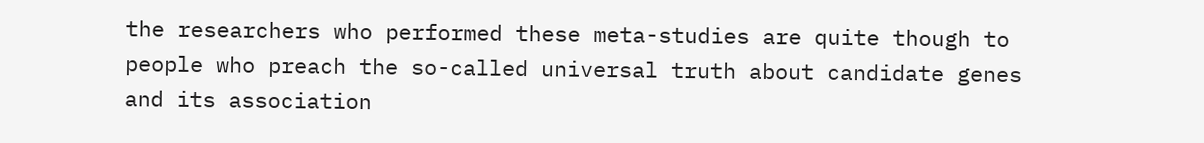the researchers who performed these meta-studies are quite though to people who preach the so-called universal truth about candidate genes and its association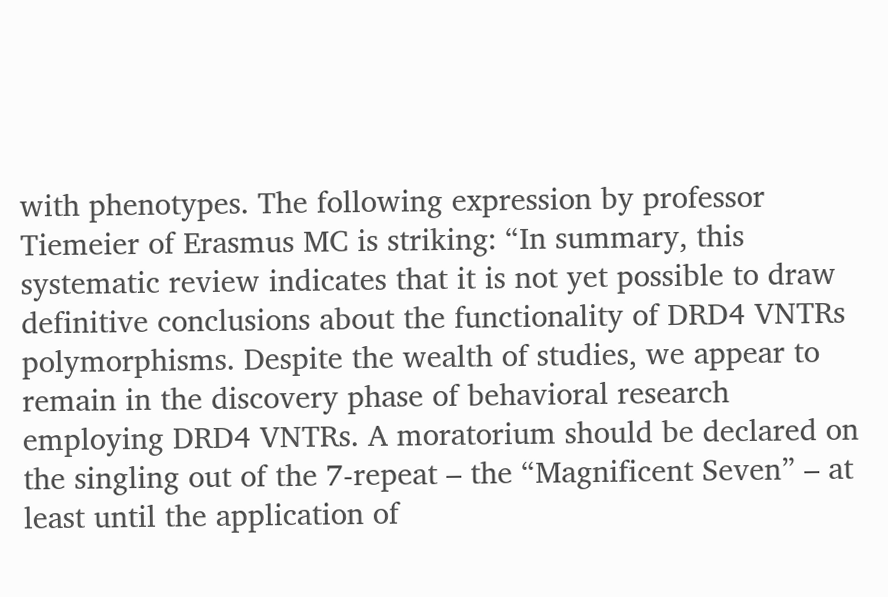with phenotypes. The following expression by professor Tiemeier of Erasmus MC is striking: “In summary, this systematic review indicates that it is not yet possible to draw definitive conclusions about the functionality of DRD4 VNTRs polymorphisms. Despite the wealth of studies, we appear to remain in the discovery phase of behavioral research employing DRD4 VNTRs. A moratorium should be declared on the singling out of the 7-repeat – the “Magnificent Seven” – at least until the application of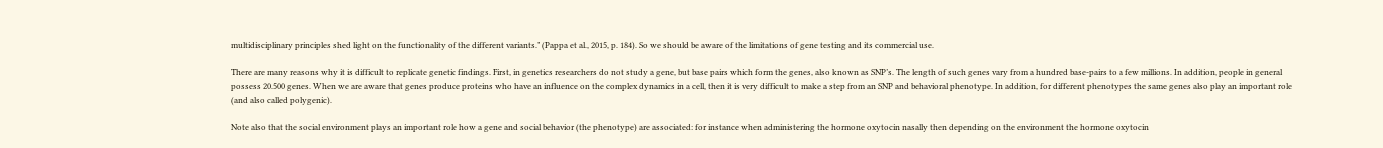multidisciplinary principles shed light on the functionality of the different variants.” (Pappa et al., 2015, p. 184). So we should be aware of the limitations of gene testing and its commercial use.

There are many reasons why it is difficult to replicate genetic findings. First, in genetics researchers do not study a gene, but base pairs which form the genes, also known as SNP’s. The length of such genes vary from a hundred base-pairs to a few millions. In addition, people in general possess 20.500 genes. When we are aware that genes produce proteins who have an influence on the complex dynamics in a cell, then it is very difficult to make a step from an SNP and behavioral phenotype. In addition, for different phenotypes the same genes also play an important role (and also called polygenic).

Note also that the social environment plays an important role how a gene and social behavior (the phenotype) are associated: for instance when administering the hormone oxytocin nasally then depending on the environment the hormone oxytocin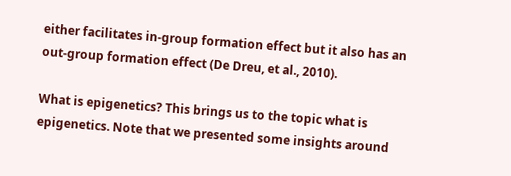either facilitates in-group formation effect but it also has an out-group formation effect (De Dreu, et al., 2010).

What is epigenetics? This brings us to the topic what is epigenetics. Note that we presented some insights around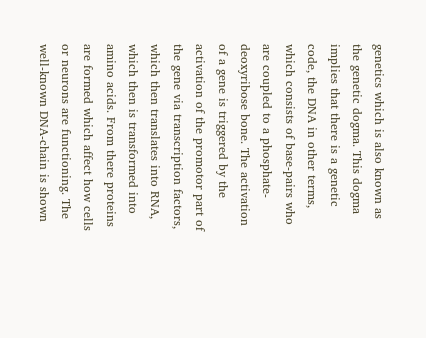genetics which is also known as the genetic dogma. This dogma implies that there is a genetic code, the DNA in other terms, which consists of base-pairs who are coupled to a phosphate-deoxyribose bone. The activation of a gene is triggered by the activation of the promotor part of the gene via transcription factors, which then translates into RNA, which then is transformed into amino acids. From there proteins are formed which affect how cells or neurons are functioning. The well-known DNA-chain is shown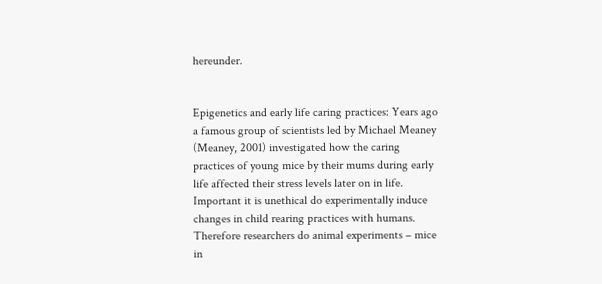hereunder.


Epigenetics and early life caring practices: Years ago a famous group of scientists led by Michael Meaney (Meaney, 2001) investigated how the caring practices of young mice by their mums during early life affected their stress levels later on in life. Important it is unethical do experimentally induce changes in child rearing practices with humans. Therefore researchers do animal experiments – mice in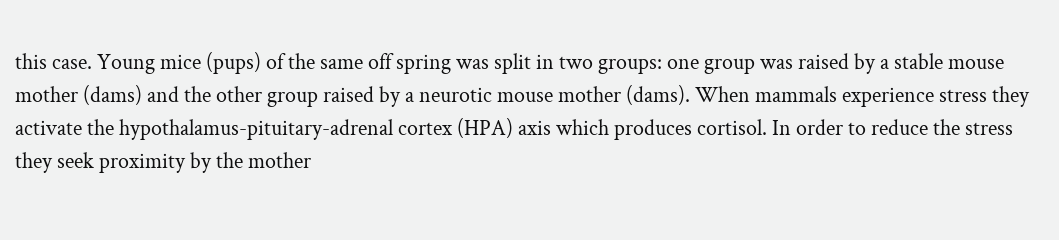this case. Young mice (pups) of the same off spring was split in two groups: one group was raised by a stable mouse mother (dams) and the other group raised by a neurotic mouse mother (dams). When mammals experience stress they activate the hypothalamus-pituitary-adrenal cortex (HPA) axis which produces cortisol. In order to reduce the stress they seek proximity by the mother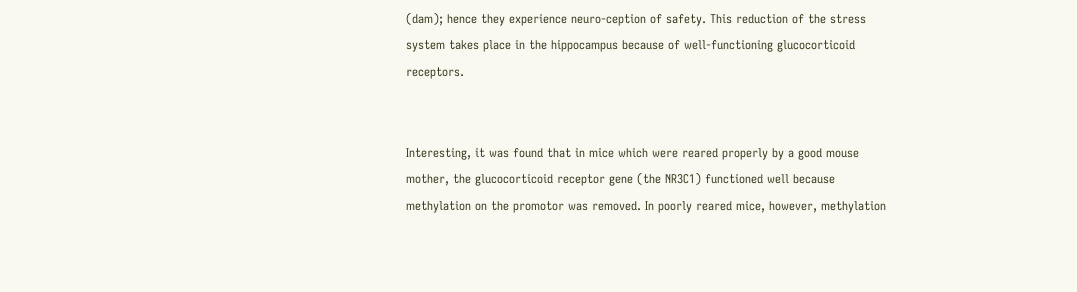(dam); hence they experience neuro-ception of safety. This reduction of the stress system takes place in the hippocampus because of well-functioning glucocorticoid receptors.


Interesting, it was found that in mice which were reared properly by a good mouse mother, the glucocorticoid receptor gene (the NR3C1) functioned well because methylation on the promotor was removed. In poorly reared mice, however, methylation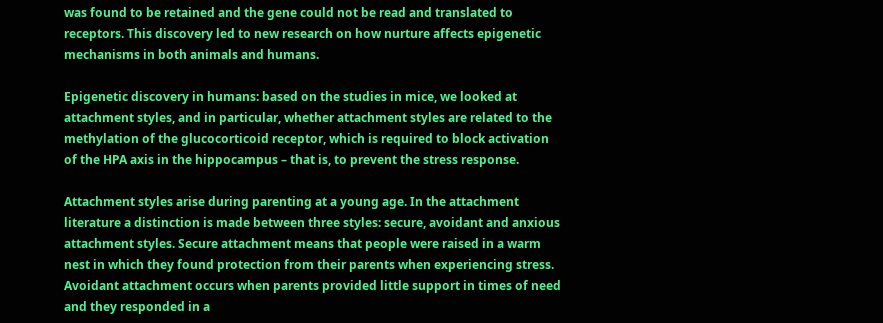was found to be retained and the gene could not be read and translated to receptors. This discovery led to new research on how nurture affects epigenetic mechanisms in both animals and humans.

Epigenetic discovery in humans: based on the studies in mice, we looked at attachment styles, and in particular, whether attachment styles are related to the methylation of the glucocorticoid receptor, which is required to block activation of the HPA axis in the hippocampus – that is, to prevent the stress response.

Attachment styles arise during parenting at a young age. In the attachment literature a distinction is made between three styles: secure, avoidant and anxious attachment styles. Secure attachment means that people were raised in a warm nest in which they found protection from their parents when experiencing stress. Avoidant attachment occurs when parents provided little support in times of need and they responded in a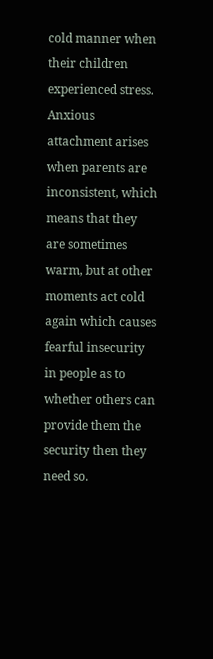cold manner when their children experienced stress. Anxious attachment arises when parents are inconsistent, which means that they are sometimes warm, but at other moments act cold again which causes fearful insecurity in people as to whether others can provide them the security then they need so.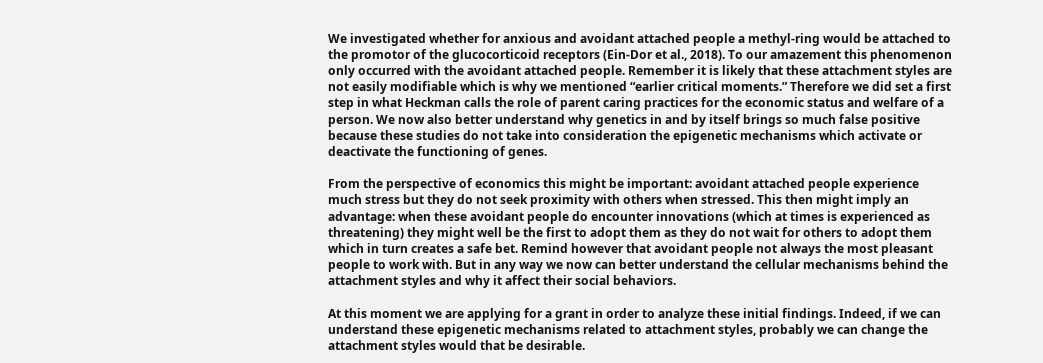We investigated whether for anxious and avoidant attached people a methyl-ring would be attached to the promotor of the glucocorticoid receptors (Ein-Dor et al., 2018). To our amazement this phenomenon only occurred with the avoidant attached people. Remember it is likely that these attachment styles are not easily modifiable which is why we mentioned “earlier critical moments.” Therefore we did set a first step in what Heckman calls the role of parent caring practices for the economic status and welfare of a person. We now also better understand why genetics in and by itself brings so much false positive because these studies do not take into consideration the epigenetic mechanisms which activate or deactivate the functioning of genes.

From the perspective of economics this might be important: avoidant attached people experience much stress but they do not seek proximity with others when stressed. This then might imply an advantage: when these avoidant people do encounter innovations (which at times is experienced as threatening) they might well be the first to adopt them as they do not wait for others to adopt them which in turn creates a safe bet. Remind however that avoidant people not always the most pleasant people to work with. But in any way we now can better understand the cellular mechanisms behind the attachment styles and why it affect their social behaviors.

At this moment we are applying for a grant in order to analyze these initial findings. Indeed, if we can understand these epigenetic mechanisms related to attachment styles, probably we can change the attachment styles would that be desirable.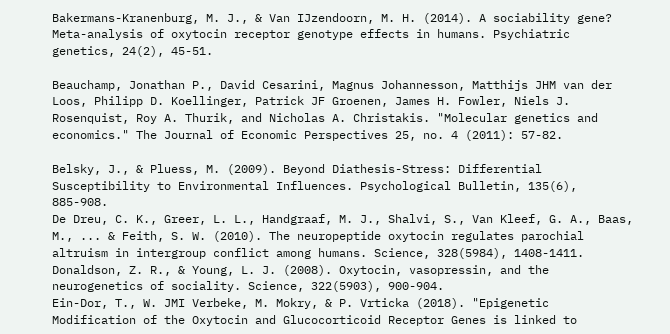Bakermans-Kranenburg, M. J., & Van IJzendoorn, M. H. (2014). A sociability gene? Meta-analysis of oxytocin receptor genotype effects in humans. Psychiatric genetics, 24(2), 45-51.

Beauchamp, Jonathan P., David Cesarini, Magnus Johannesson, Matthijs JHM van der Loos, Philipp D. Koellinger, Patrick JF Groenen, James H. Fowler, Niels J. Rosenquist, Roy A. Thurik, and Nicholas A. Christakis. "Molecular genetics and economics." The Journal of Economic Perspectives 25, no. 4 (2011): 57-82.

Belsky, J., & Pluess, M. (2009). Beyond Diathesis-Stress: Differential Susceptibility to Environmental Influences. Psychological Bulletin, 135(6), 885-908.
De Dreu, C. K., Greer, L. L., Handgraaf, M. J., Shalvi, S., Van Kleef, G. A., Baas, M., ... & Feith, S. W. (2010). The neuropeptide oxytocin regulates parochial altruism in intergroup conflict among humans. Science, 328(5984), 1408-1411.
Donaldson, Z. R., & Young, L. J. (2008). Oxytocin, vasopressin, and the neurogenetics of sociality. Science, 322(5903), 900-904.
Ein-Dor, T., W. JMI Verbeke, M. Mokry, & P. Vrticka (2018). "Epigenetic Modification of the Oxytocin and Glucocorticoid Receptor Genes is linked to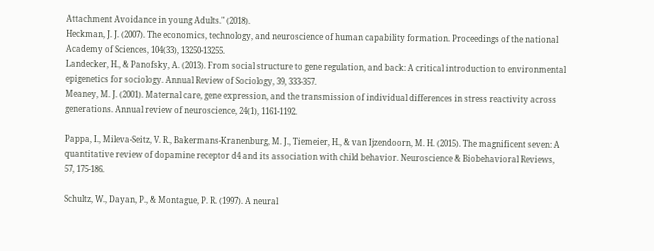Attachment Avoidance in young Adults." (2018).
Heckman, J. J. (2007). The economics, technology, and neuroscience of human capability formation. Proceedings of the national Academy of Sciences, 104(33), 13250-13255.
Landecker, H., & Panofsky, A. (2013). From social structure to gene regulation, and back: A critical introduction to environmental epigenetics for sociology. Annual Review of Sociology, 39, 333-357.
Meaney, M. J. (2001). Maternal care, gene expression, and the transmission of individual differences in stress reactivity across generations. Annual review of neuroscience, 24(1), 1161-1192.

Pappa, I., Mileva-Seitz, V. R., Bakermans-Kranenburg, M. J., Tiemeier, H., & van Ijzendoorn, M. H. (2015). The magnificent seven: A quantitative review of dopamine receptor d4 and its association with child behavior. Neuroscience & Biobehavioral Reviews, 57, 175-186.

Schultz, W., Dayan, P., & Montague, P. R. (1997). A neural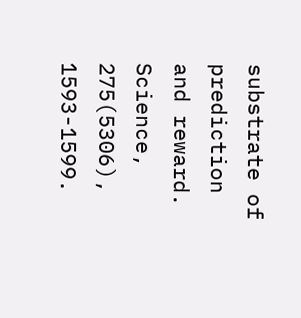substrate of prediction and reward. Science, 275(5306), 1593-1599.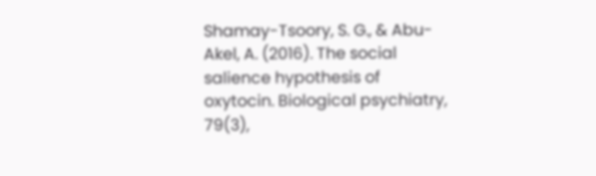Shamay-Tsoory, S. G., & Abu-Akel, A. (2016). The social salience hypothesis of oxytocin. Biological psychiatry, 79(3),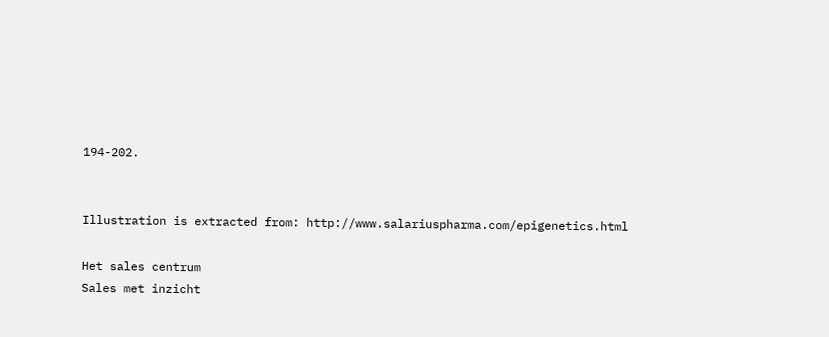194-202.


Illustration is extracted from: http://www.salariuspharma.com/epigenetics.html

Het sales centrum
Sales met inzicht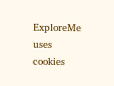ExploreMe uses cookies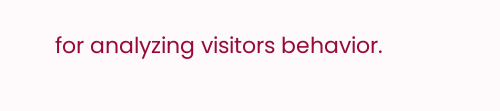for analyzing visitors behavior.